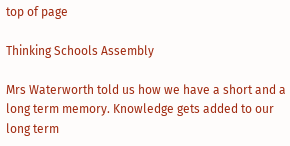top of page

Thinking Schools Assembly

Mrs Waterworth told us how we have a short and a long term memory. Knowledge gets added to our long term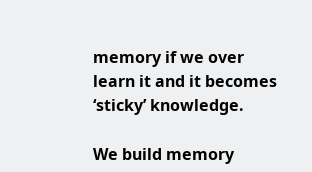memory if we over learn it and it becomes ‘sticky’ knowledge.

We build memory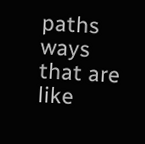paths ways that are like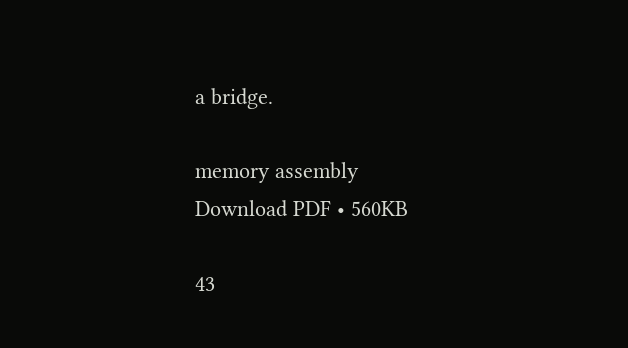a bridge.

memory assembly
Download PDF • 560KB

43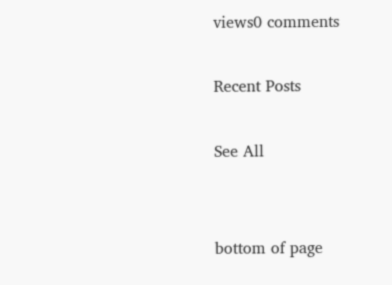views0 comments

Recent Posts

See All


bottom of page